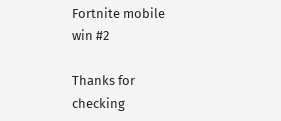Fortnite mobile win #2

Thanks for checking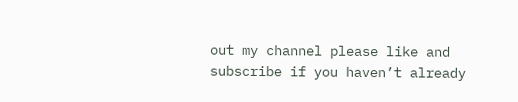out my channel please like and subscribe if you haven’t already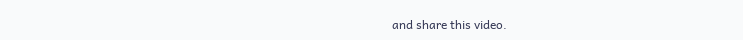and share this video.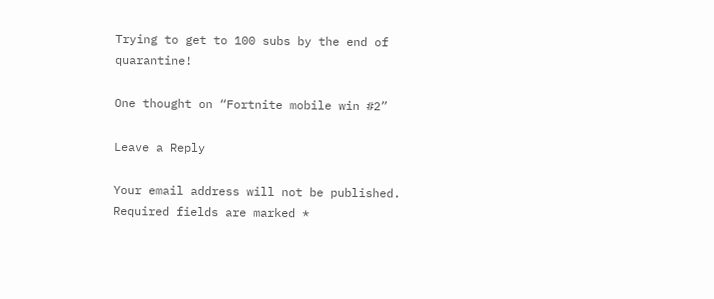Trying to get to 100 subs by the end of quarantine!

One thought on “Fortnite mobile win #2”

Leave a Reply

Your email address will not be published. Required fields are marked *